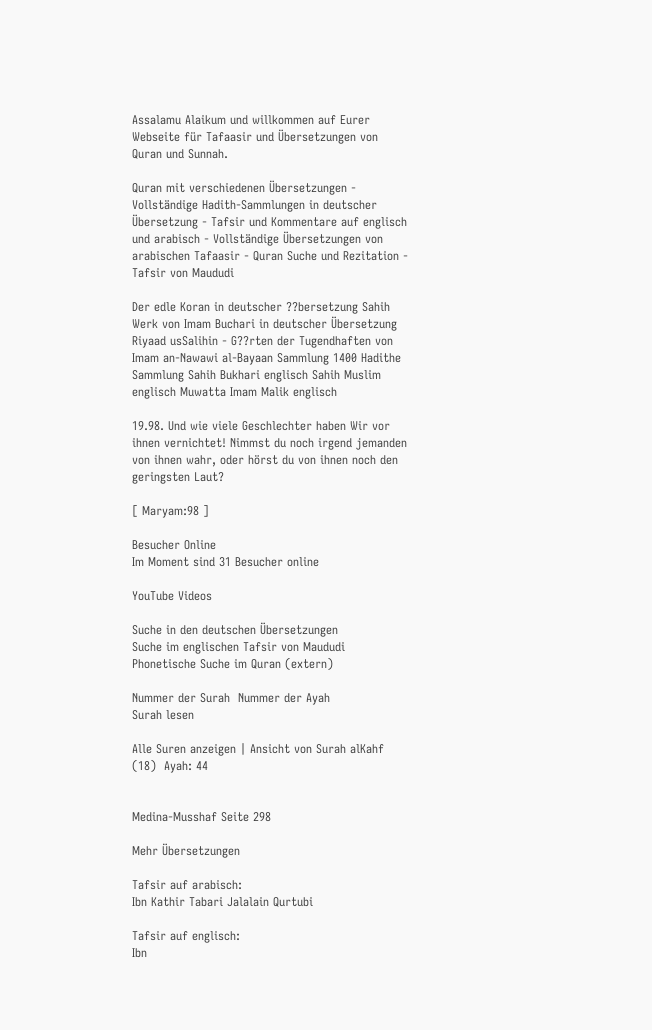Assalamu Alaikum und willkommen auf Eurer Webseite für Tafaasir und Übersetzungen von Quran und Sunnah.

Quran mit verschiedenen Übersetzungen - Vollständige Hadith-Sammlungen in deutscher Übersetzung - Tafsir und Kommentare auf englisch und arabisch - Vollständige Übersetzungen von arabischen Tafaasir - Quran Suche und Rezitation - Tafsir von Maududi

Der edle Koran in deutscher ??bersetzung Sahih Werk von Imam Buchari in deutscher Übersetzung Riyaad usSalihin - G??rten der Tugendhaften von Imam an-Nawawi al-Bayaan Sammlung 1400 Hadithe Sammlung Sahih Bukhari englisch Sahih Muslim englisch Muwatta Imam Malik englisch

19.98. Und wie viele Geschlechter haben Wir vor ihnen vernichtet! Nimmst du noch irgend jemanden von ihnen wahr, oder hörst du von ihnen noch den geringsten Laut?

[ Maryam:98 ]

Besucher Online
Im Moment sind 31 Besucher online

YouTube Videos

Suche in den deutschen Übersetzungen
Suche im englischen Tafsir von Maududi
Phonetische Suche im Quran (extern)

Nummer der Surah  Nummer der Ayah
Surah lesen

Alle Suren anzeigen | Ansicht von Surah alKahf (18)  Ayah: 44


Medina-Musshaf Seite 298

Mehr Übersetzungen

Tafsir auf arabisch:
Ibn Kathir Tabari Jalalain Qurtubi

Tafsir auf englisch:
Ibn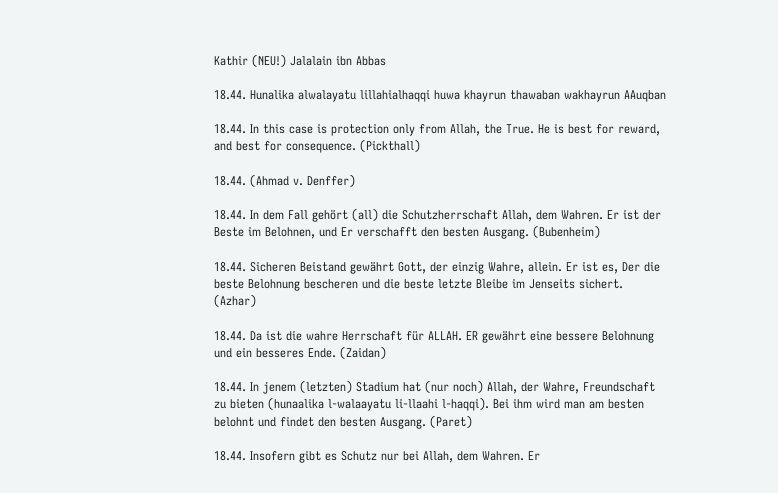Kathir (NEU!) Jalalain ibn Abbas

18.44. Hunalika alwalayatu lillahialhaqqi huwa khayrun thawaban wakhayrun AAuqban

18.44. In this case is protection only from Allah, the True. He is best for reward, and best for consequence. (Pickthall)

18.44. (Ahmad v. Denffer)

18.44. In dem Fall gehört (all) die Schutzherrschaft Allah, dem Wahren. Er ist der Beste im Belohnen, und Er verschafft den besten Ausgang. (Bubenheim)

18.44. Sicheren Beistand gewährt Gott, der einzig Wahre, allein. Er ist es, Der die beste Belohnung bescheren und die beste letzte Bleibe im Jenseits sichert. (Azhar)

18.44. Da ist die wahre Herrschaft für ALLAH. ER gewährt eine bessere Belohnung und ein besseres Ende. (Zaidan)

18.44. In jenem (letzten) Stadium hat (nur noch) Allah, der Wahre, Freundschaft zu bieten (hunaalika l-walaayatu li-llaahi l-haqqi). Bei ihm wird man am besten belohnt und findet den besten Ausgang. (Paret)

18.44. Insofern gibt es Schutz nur bei Allah, dem Wahren. Er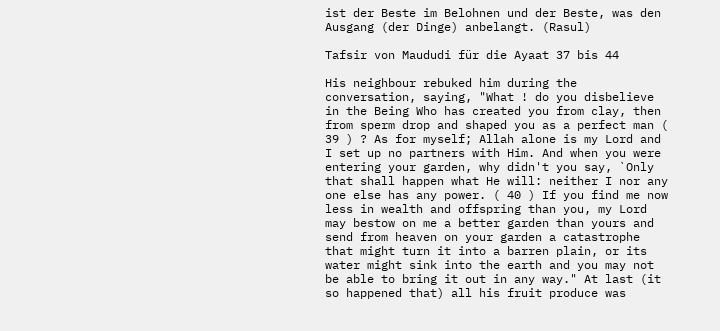ist der Beste im Belohnen und der Beste, was den Ausgang (der Dinge) anbelangt. (Rasul)

Tafsir von Maududi für die Ayaat 37 bis 44

His neighbour rebuked him during the conversation, saying, "What ! do you disbelieve in the Being Who has created you from clay, then from sperm drop and shaped you as a perfect man ( 39 ) ? As for myself; Allah alone is my Lord and I set up no partners with Him. And when you were entering your garden, why didn't you say, `Only that shall happen what He will: neither I nor any one else has any power. ( 40 ) If you find me now less in wealth and offspring than you, my Lord may bestow on me a better garden than yours and send from heaven on your garden a catastrophe that might turn it into a barren plain, or its water might sink into the earth and you may not be able to bring it out in any way." At last (it so happened that) all his fruit produce was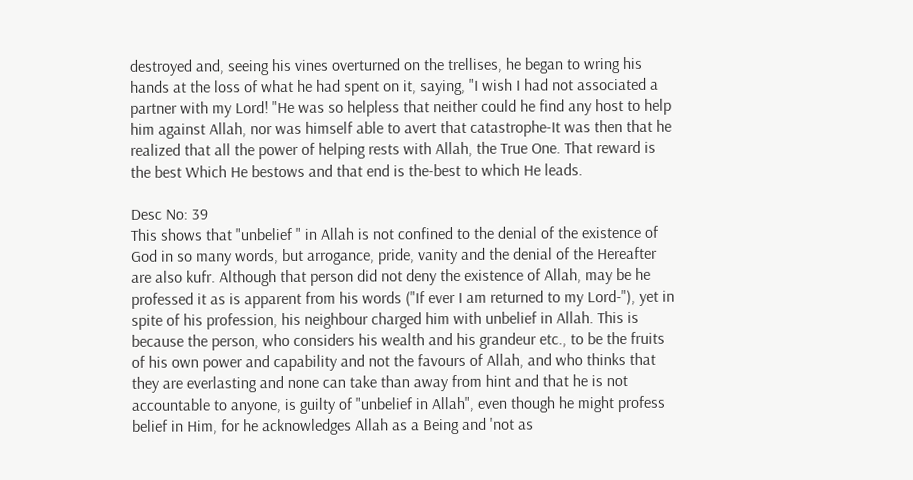destroyed and, seeing his vines overturned on the trellises, he began to wring his hands at the loss of what he had spent on it, saying, "I wish I had not associated a partner with my Lord! "He was so helpless that neither could he find any host to help him against Allah, nor was himself able to avert that catastrophe-It was then that he realized that all the power of helping rests with Allah, the True One. That reward is the best Which He bestows and that end is the-best to which He leads.

Desc No: 39
This shows that "unbelief " in Allah is not confined to the denial of the existence of God in so many words, but arrogance, pride, vanity and the denial of the Hereafter are also kufr. Although that person did not deny the existence of Allah, may be he professed it as is apparent from his words ("If ever I am returned to my Lord-"), yet in spite of his profession, his neighbour charged him with unbelief in Allah. This is because the person, who considers his wealth and his grandeur etc., to be the fruits of his own power and capability and not the favours of Allah, and who thinks that they are everlasting and none can take than away from hint and that he is not accountable to anyone, is guilty of "unbelief in Allah", even though he might profess belief in Him, for he acknowledges Allah as a Being and 'not as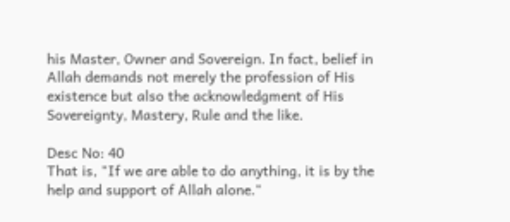his Master, Owner and Sovereign. In fact, belief in Allah demands not merely the profession of His existence but also the acknowledgment of His Sovereignty, Mastery, Rule and the like.

Desc No: 40
That is, "If we are able to do anything, it is by the help and support of Allah alone."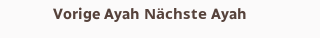Vorige Ayah Nächste Ayah